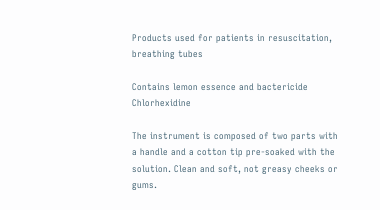Products used for patients in resuscitation, breathing tubes

Contains lemon essence and bactericide Chlorhexidine

The instrument is composed of two parts with a handle and a cotton tip pre-soaked with the solution. Clean and soft, not greasy cheeks or gums.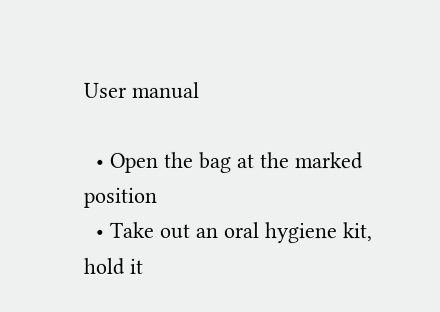User manual

  • Open the bag at the marked position
  • Take out an oral hygiene kit, hold it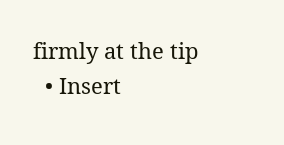firmly at the tip
  • Insert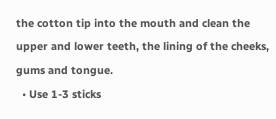the cotton tip into the mouth and clean the upper and lower teeth, the lining of the cheeks, gums and tongue.
  • Use 1-3 sticks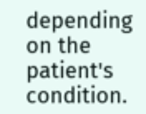depending on the patient's condition.